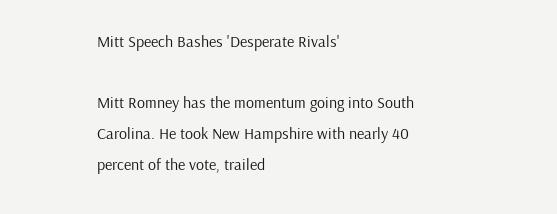Mitt Speech Bashes 'Desperate Rivals'

Mitt Romney has the momentum going into South Carolina. He took New Hampshire with nearly 40 percent of the vote, trailed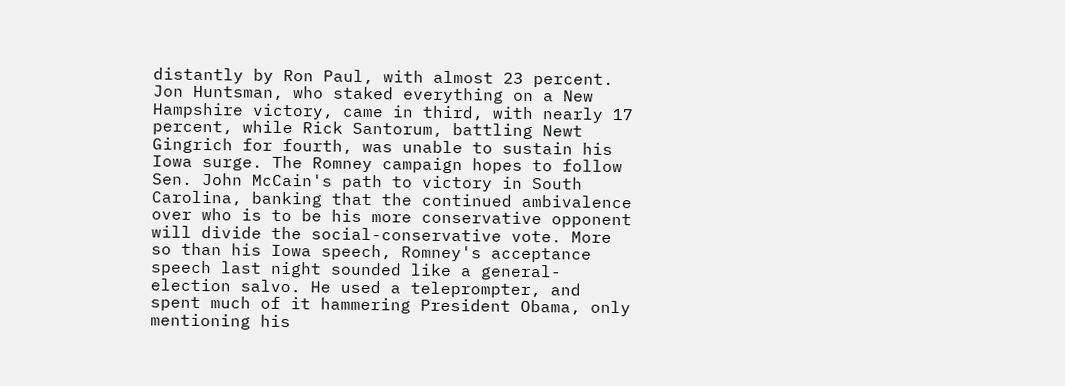distantly by Ron Paul, with almost 23 percent. Jon Huntsman, who staked everything on a New Hampshire victory, came in third, with nearly 17 percent, while Rick Santorum, battling Newt Gingrich for fourth, was unable to sustain his Iowa surge. The Romney campaign hopes to follow Sen. John McCain's path to victory in South Carolina, banking that the continued ambivalence over who is to be his more conservative opponent will divide the social-conservative vote. More so than his Iowa speech, Romney's acceptance speech last night sounded like a general-election salvo. He used a teleprompter, and spent much of it hammering President Obama, only mentioning his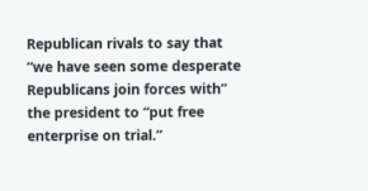Republican rivals to say that “we have seen some desperate Republicans join forces with” the president to “put free enterprise on trial.”